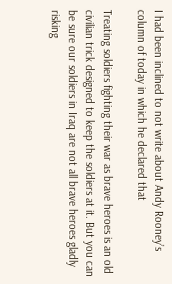I had been inclined to not write about Andy Rooney’s column of today in which he declared that

Treating soldiers fighting their war as brave heroes is an old civilian trick designed to keep the soldiers at it. But you can be sure our soldiers in Iraq are not all brave heroes gladly risking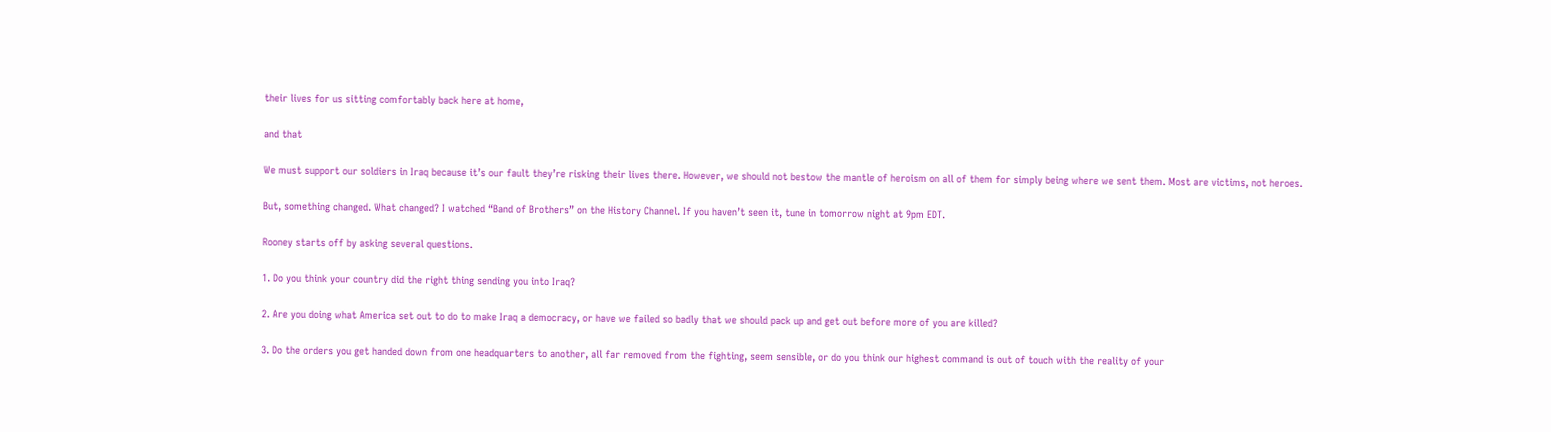their lives for us sitting comfortably back here at home,

and that

We must support our soldiers in Iraq because it’s our fault they’re risking their lives there. However, we should not bestow the mantle of heroism on all of them for simply being where we sent them. Most are victims, not heroes.

But, something changed. What changed? I watched “Band of Brothers” on the History Channel. If you haven’t seen it, tune in tomorrow night at 9pm EDT.

Rooney starts off by asking several questions.

1. Do you think your country did the right thing sending you into Iraq?

2. Are you doing what America set out to do to make Iraq a democracy, or have we failed so badly that we should pack up and get out before more of you are killed?

3. Do the orders you get handed down from one headquarters to another, all far removed from the fighting, seem sensible, or do you think our highest command is out of touch with the reality of your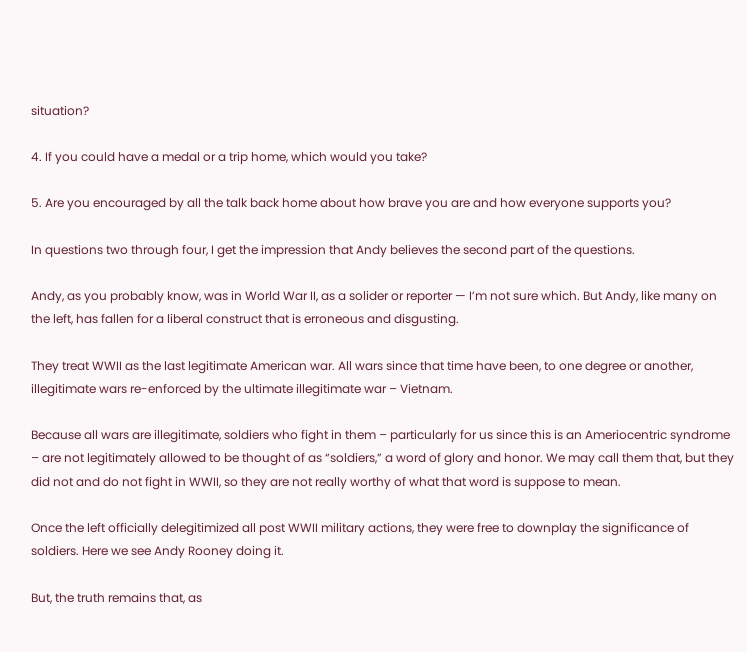situation?

4. If you could have a medal or a trip home, which would you take?

5. Are you encouraged by all the talk back home about how brave you are and how everyone supports you?

In questions two through four, I get the impression that Andy believes the second part of the questions.

Andy, as you probably know, was in World War II, as a solider or reporter — I’m not sure which. But Andy, like many on the left, has fallen for a liberal construct that is erroneous and disgusting.

They treat WWII as the last legitimate American war. All wars since that time have been, to one degree or another, illegitimate wars re-enforced by the ultimate illegitimate war – Vietnam.

Because all wars are illegitimate, soldiers who fight in them – particularly for us since this is an Ameriocentric syndrome – are not legitimately allowed to be thought of as “soldiers,” a word of glory and honor. We may call them that, but they did not and do not fight in WWII, so they are not really worthy of what that word is suppose to mean.

Once the left officially delegitimized all post WWII military actions, they were free to downplay the significance of soldiers. Here we see Andy Rooney doing it.

But, the truth remains that, as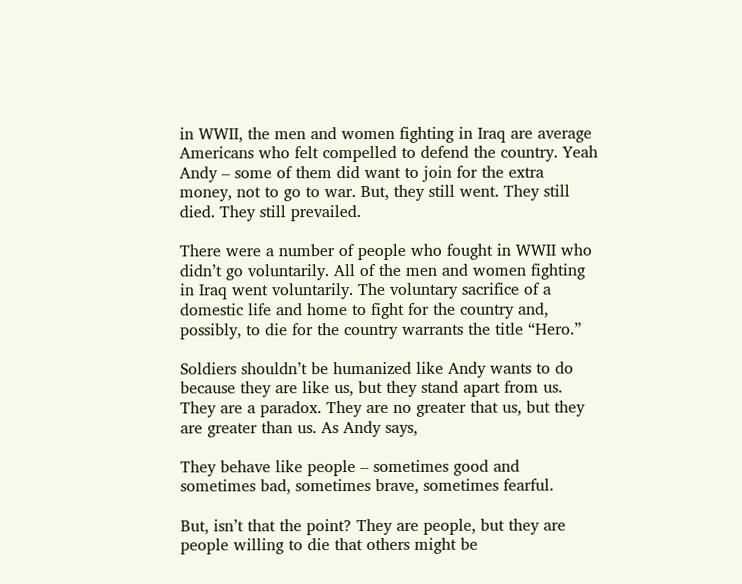in WWII, the men and women fighting in Iraq are average Americans who felt compelled to defend the country. Yeah Andy – some of them did want to join for the extra money, not to go to war. But, they still went. They still died. They still prevailed.

There were a number of people who fought in WWII who didn’t go voluntarily. All of the men and women fighting in Iraq went voluntarily. The voluntary sacrifice of a domestic life and home to fight for the country and, possibly, to die for the country warrants the title “Hero.”

Soldiers shouldn’t be humanized like Andy wants to do because they are like us, but they stand apart from us. They are a paradox. They are no greater that us, but they are greater than us. As Andy says,

They behave like people – sometimes good and sometimes bad, sometimes brave, sometimes fearful.

But, isn’t that the point? They are people, but they are people willing to die that others might be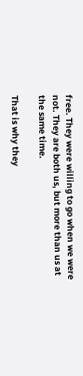free. They were willing to go when we were not. They are both us, but more than us at the same time.

That is why they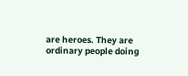are heroes. They are ordinary people doing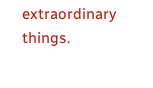extraordinary things.